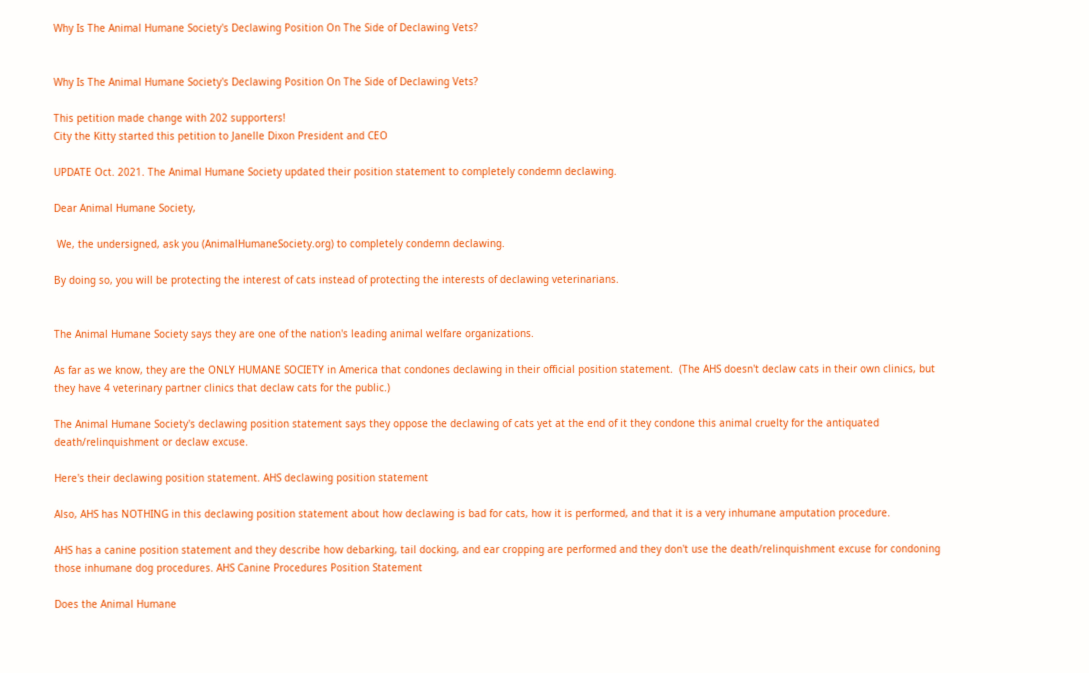Why Is The Animal Humane Society's Declawing Position On The Side of Declawing Vets?


Why Is The Animal Humane Society's Declawing Position On The Side of Declawing Vets?

This petition made change with 202 supporters!
City the Kitty started this petition to Janelle Dixon President and CEO

UPDATE Oct. 2021. The Animal Humane Society updated their position statement to completely condemn declawing.

Dear Animal Humane Society,

 We, the undersigned, ask you (AnimalHumaneSociety.org) to completely condemn declawing.

By doing so, you will be protecting the interest of cats instead of protecting the interests of declawing veterinarians.


The Animal Humane Society says they are one of the nation's leading animal welfare organizations.

As far as we know, they are the ONLY HUMANE SOCIETY in America that condones declawing in their official position statement.  (The AHS doesn't declaw cats in their own clinics, but they have 4 veterinary partner clinics that declaw cats for the public.)

The Animal Humane Society's declawing position statement says they oppose the declawing of cats yet at the end of it they condone this animal cruelty for the antiquated death/relinquishment or declaw excuse.

Here's their declawing position statement. AHS declawing position statement

Also, AHS has NOTHING in this declawing position statement about how declawing is bad for cats, how it is performed, and that it is a very inhumane amputation procedure.

AHS has a canine position statement and they describe how debarking, tail docking, and ear cropping are performed and they don't use the death/relinquishment excuse for condoning those inhumane dog procedures. AHS Canine Procedures Position Statement

Does the Animal Humane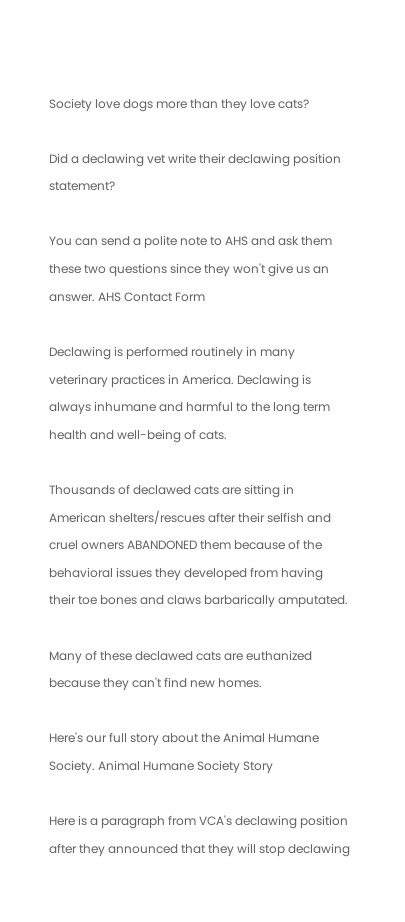Society love dogs more than they love cats?

Did a declawing vet write their declawing position statement?

You can send a polite note to AHS and ask them these two questions since they won't give us an answer. AHS Contact Form

Declawing is performed routinely in many veterinary practices in America. Declawing is always inhumane and harmful to the long term health and well-being of cats.

Thousands of declawed cats are sitting in American shelters/rescues after their selfish and cruel owners ABANDONED them because of the behavioral issues they developed from having their toe bones and claws barbarically amputated.

Many of these declawed cats are euthanized because they can't find new homes.

Here's our full story about the Animal Humane Society. Animal Humane Society Story

Here is a paragraph from VCA's declawing position after they announced that they will stop declawing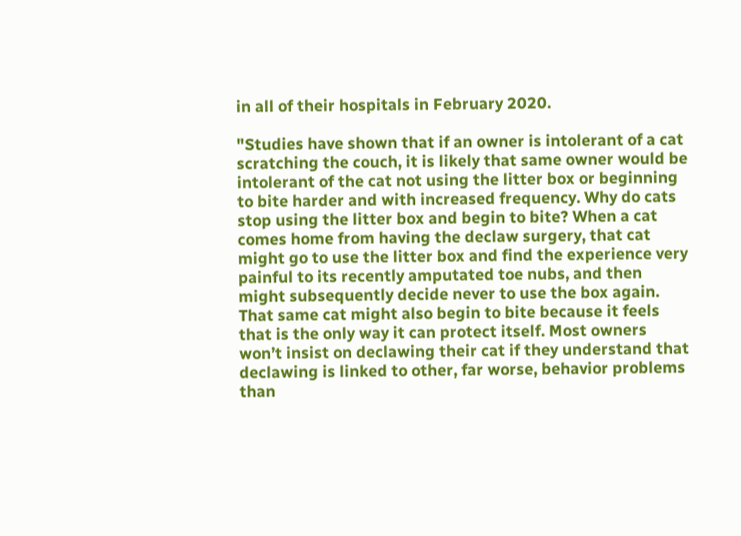in all of their hospitals in February 2020.

"Studies have shown that if an owner is intolerant of a cat scratching the couch, it is likely that same owner would be intolerant of the cat not using the litter box or beginning to bite harder and with increased frequency. Why do cats stop using the litter box and begin to bite? When a cat comes home from having the declaw surgery, that cat might go to use the litter box and find the experience very painful to its recently amputated toe nubs, and then might subsequently decide never to use the box again. That same cat might also begin to bite because it feels that is the only way it can protect itself. Most owners won’t insist on declawing their cat if they understand that declawing is linked to other, far worse, behavior problems than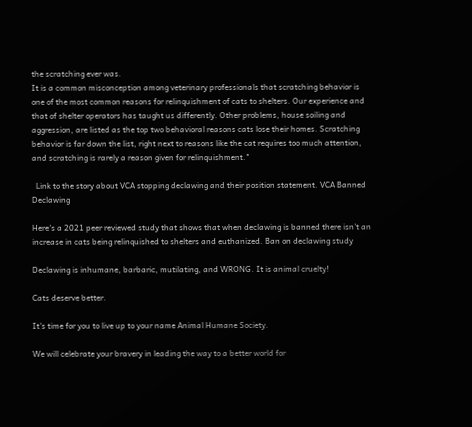the scratching ever was.
It is a common misconception among veterinary professionals that scratching behavior is one of the most common reasons for relinquishment of cats to shelters. Our experience and that of shelter operators has taught us differently. Other problems, house soiling and aggression, are listed as the top two behavioral reasons cats lose their homes. Scratching behavior is far down the list, right next to reasons like the cat requires too much attention, and scratching is rarely a reason given for relinquishment."

  Link to the story about VCA stopping declawing and their position statement. VCA Banned Declawing

Here's a 2021 peer reviewed study that shows that when declawing is banned there isn't an increase in cats being relinquished to shelters and euthanized. Ban on declawing study

Declawing is inhumane, barbaric, mutilating, and WRONG. It is animal cruelty!

Cats deserve better.

It's time for you to live up to your name Animal Humane Society.

We will celebrate your bravery in leading the way to a better world for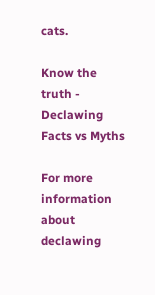cats.

Know the truth - Declawing Facts vs Myths

For more information about declawing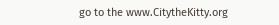go to the www.CitytheKitty.org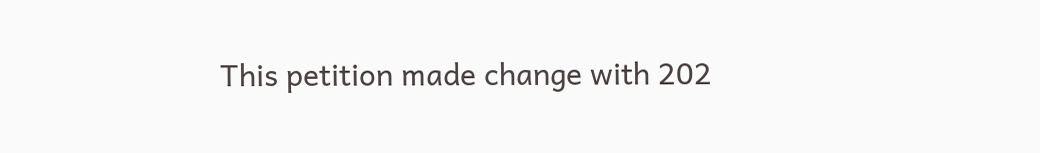This petition made change with 202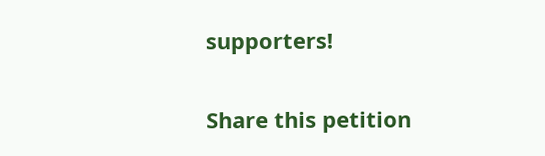supporters!

Share this petition